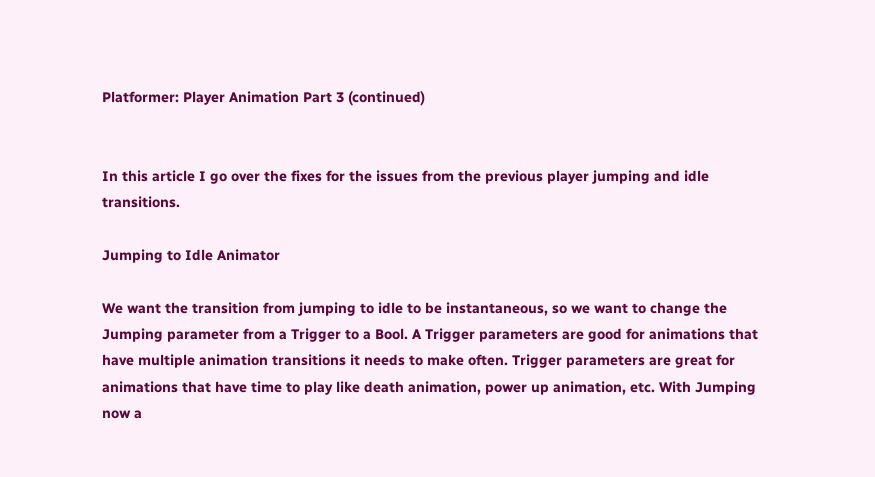Platformer: Player Animation Part 3 (continued)


In this article I go over the fixes for the issues from the previous player jumping and idle transitions.

Jumping to Idle Animator

We want the transition from jumping to idle to be instantaneous, so we want to change the Jumping parameter from a Trigger to a Bool. A Trigger parameters are good for animations that have multiple animation transitions it needs to make often. Trigger parameters are great for animations that have time to play like death animation, power up animation, etc. With Jumping now a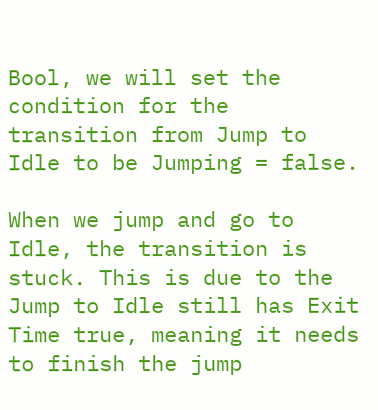Bool, we will set the condition for the transition from Jump to Idle to be Jumping = false.

When we jump and go to Idle, the transition is stuck. This is due to the Jump to Idle still has Exit Time true, meaning it needs to finish the jump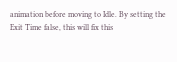animation before moving to Idle. By setting the Exit Time false, this will fix this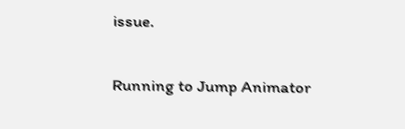issue.

Running to Jump Animator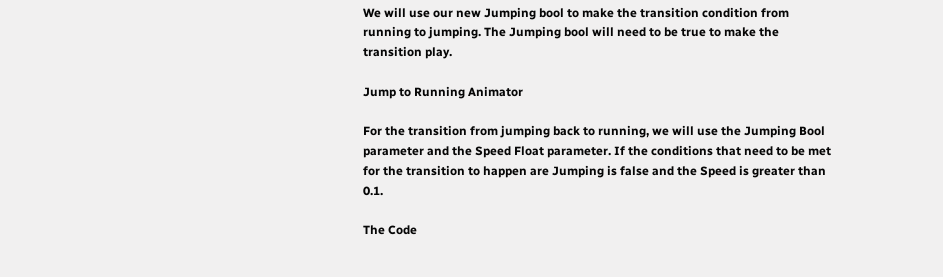We will use our new Jumping bool to make the transition condition from running to jumping. The Jumping bool will need to be true to make the transition play.

Jump to Running Animator

For the transition from jumping back to running, we will use the Jumping Bool parameter and the Speed Float parameter. If the conditions that need to be met for the transition to happen are Jumping is false and the Speed is greater than 0.1.

The Code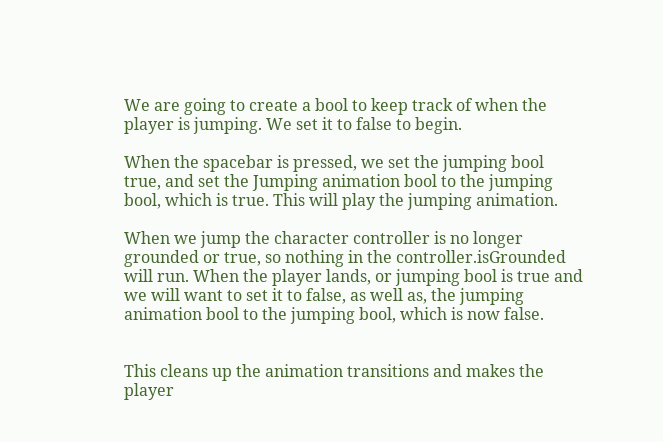We are going to create a bool to keep track of when the player is jumping. We set it to false to begin.

When the spacebar is pressed, we set the jumping bool true, and set the Jumping animation bool to the jumping bool, which is true. This will play the jumping animation.

When we jump the character controller is no longer grounded or true, so nothing in the controller.isGrounded will run. When the player lands, or jumping bool is true and we will want to set it to false, as well as, the jumping animation bool to the jumping bool, which is now false.


This cleans up the animation transitions and makes the player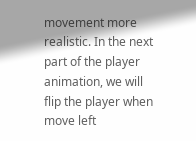movement more realistic. In the next part of the player animation, we will flip the player when move left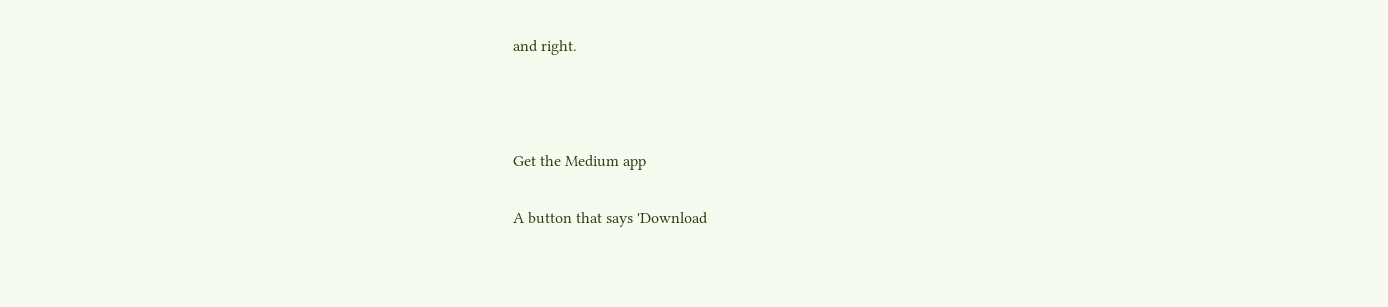and right.



Get the Medium app

A button that says 'Download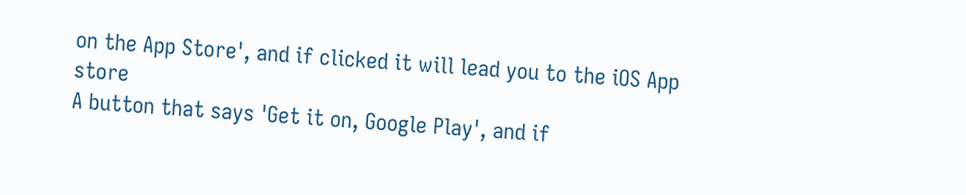on the App Store', and if clicked it will lead you to the iOS App store
A button that says 'Get it on, Google Play', and if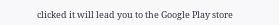clicked it will lead you to the Google Play store